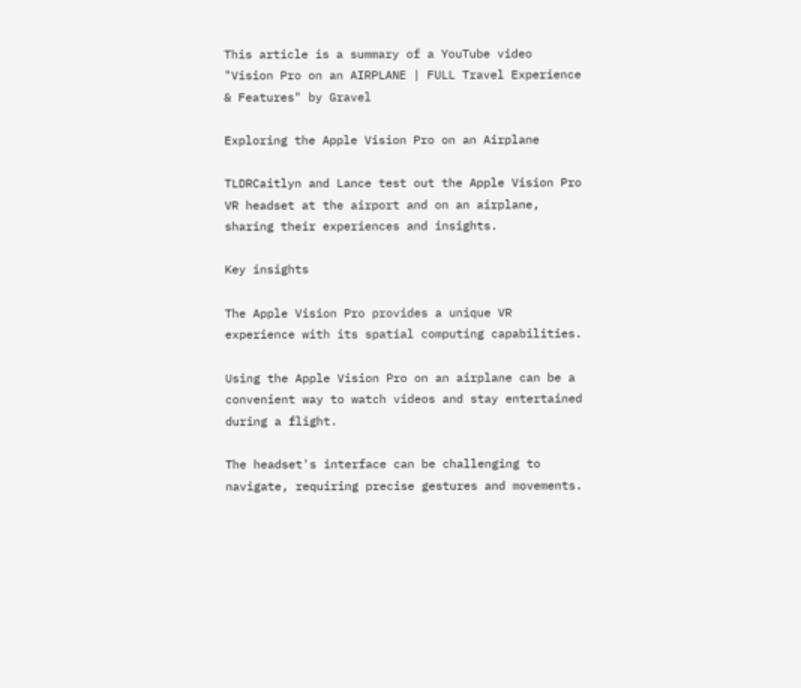This article is a summary of a YouTube video "Vision Pro on an AIRPLANE | FULL Travel Experience & Features" by Gravel

Exploring the Apple Vision Pro on an Airplane

TLDRCaitlyn and Lance test out the Apple Vision Pro VR headset at the airport and on an airplane, sharing their experiences and insights.

Key insights

The Apple Vision Pro provides a unique VR experience with its spatial computing capabilities.

Using the Apple Vision Pro on an airplane can be a convenient way to watch videos and stay entertained during a flight.

The headset's interface can be challenging to navigate, requiring precise gestures and movements.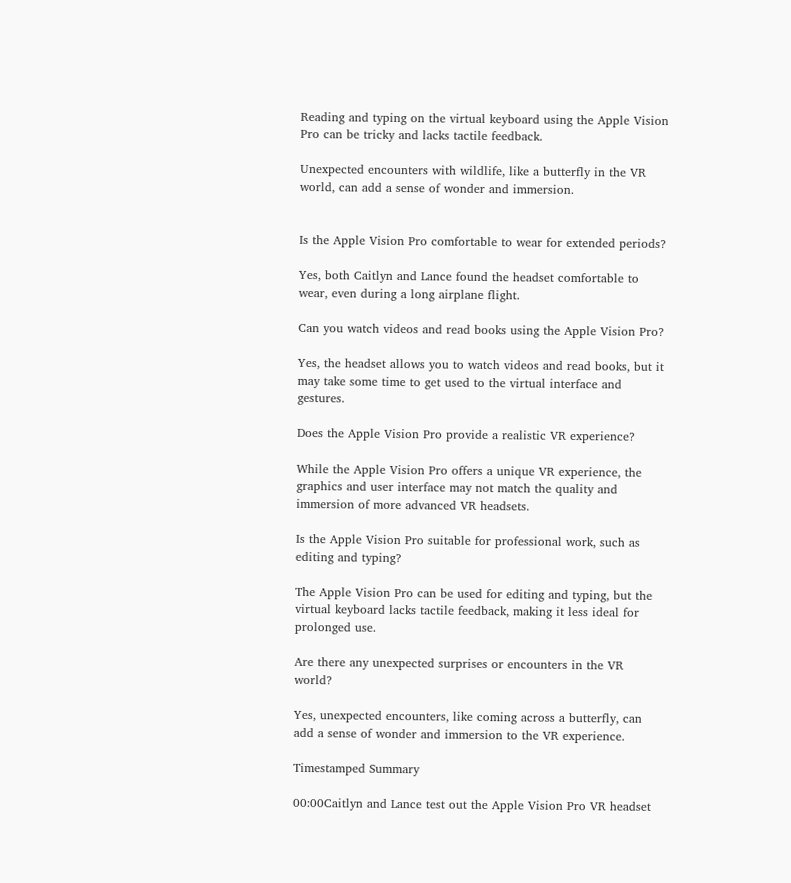Reading and typing on the virtual keyboard using the Apple Vision Pro can be tricky and lacks tactile feedback.

Unexpected encounters with wildlife, like a butterfly in the VR world, can add a sense of wonder and immersion.


Is the Apple Vision Pro comfortable to wear for extended periods?

Yes, both Caitlyn and Lance found the headset comfortable to wear, even during a long airplane flight.

Can you watch videos and read books using the Apple Vision Pro?

Yes, the headset allows you to watch videos and read books, but it may take some time to get used to the virtual interface and gestures.

Does the Apple Vision Pro provide a realistic VR experience?

While the Apple Vision Pro offers a unique VR experience, the graphics and user interface may not match the quality and immersion of more advanced VR headsets.

Is the Apple Vision Pro suitable for professional work, such as editing and typing?

The Apple Vision Pro can be used for editing and typing, but the virtual keyboard lacks tactile feedback, making it less ideal for prolonged use.

Are there any unexpected surprises or encounters in the VR world?

Yes, unexpected encounters, like coming across a butterfly, can add a sense of wonder and immersion to the VR experience.

Timestamped Summary

00:00Caitlyn and Lance test out the Apple Vision Pro VR headset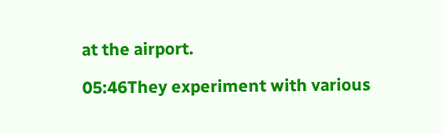at the airport.

05:46They experiment with various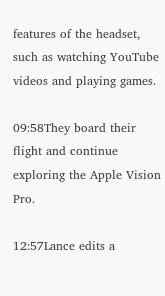features of the headset, such as watching YouTube videos and playing games.

09:58They board their flight and continue exploring the Apple Vision Pro.

12:57Lance edits a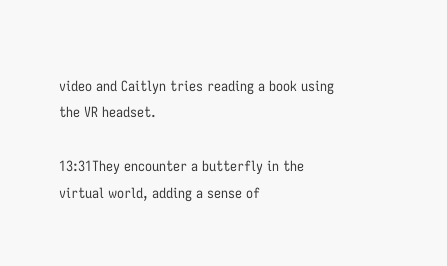video and Caitlyn tries reading a book using the VR headset.

13:31They encounter a butterfly in the virtual world, adding a sense of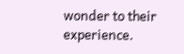wonder to their experience.